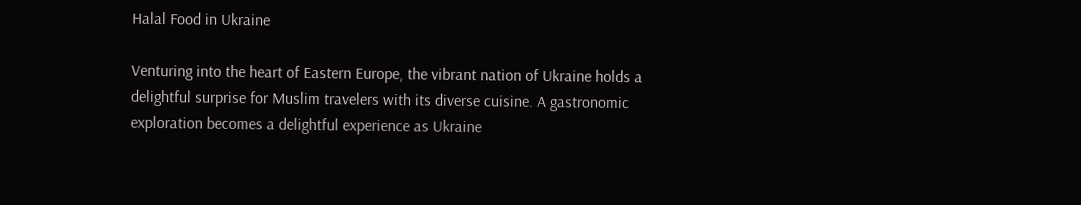Halal Food in Ukraine

Venturing into the heart of Eastern Europe, the vibrant nation of Ukraine holds a delightful surprise for Muslim travelers with its diverse cuisine. A gastronomic exploration becomes a delightful experience as Ukraine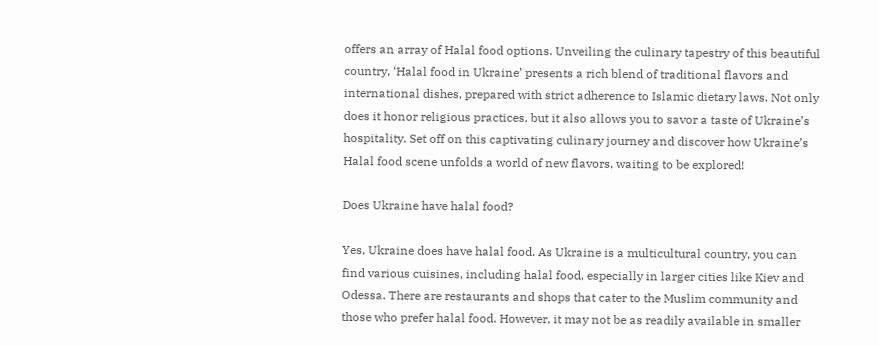offers an array of Halal food options. Unveiling the culinary tapestry of this beautiful country, ‘Halal food in Ukraine’ presents a rich blend of traditional flavors and international dishes, prepared with strict adherence to Islamic dietary laws. Not only does it honor religious practices, but it also allows you to savor a taste of Ukraine’s hospitality. Set off on this captivating culinary journey and discover how Ukraine’s Halal food scene unfolds a world of new flavors, waiting to be explored!

Does Ukraine have halal food?

Yes, Ukraine does have halal food. As Ukraine is a multicultural country, you can find various cuisines, including halal food, especially in larger cities like Kiev and Odessa. There are restaurants and shops that cater to the Muslim community and those who prefer halal food. However, it may not be as readily available in smaller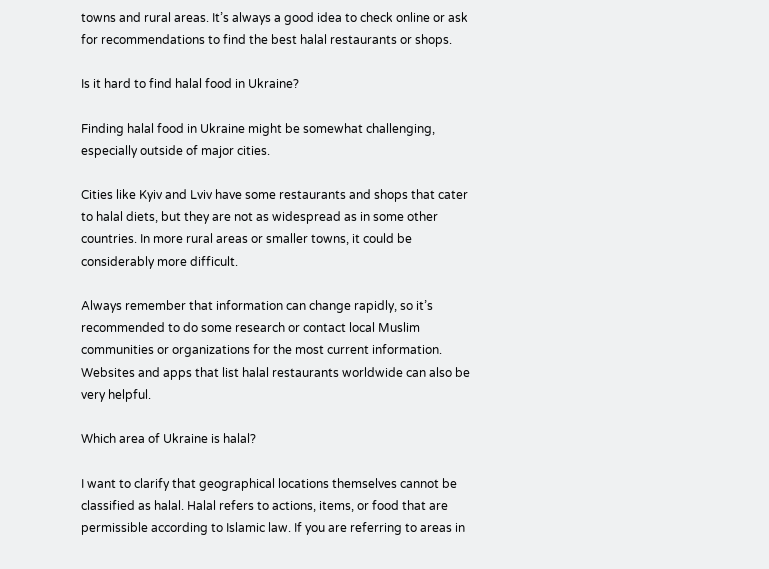towns and rural areas. It’s always a good idea to check online or ask for recommendations to find the best halal restaurants or shops.

Is it hard to find halal food in Ukraine?

Finding halal food in Ukraine might be somewhat challenging, especially outside of major cities.

Cities like Kyiv and Lviv have some restaurants and shops that cater to halal diets, but they are not as widespread as in some other countries. In more rural areas or smaller towns, it could be considerably more difficult.

Always remember that information can change rapidly, so it’s recommended to do some research or contact local Muslim communities or organizations for the most current information. Websites and apps that list halal restaurants worldwide can also be very helpful.

Which area of Ukraine is halal?

I want to clarify that geographical locations themselves cannot be classified as halal. Halal refers to actions, items, or food that are permissible according to Islamic law. If you are referring to areas in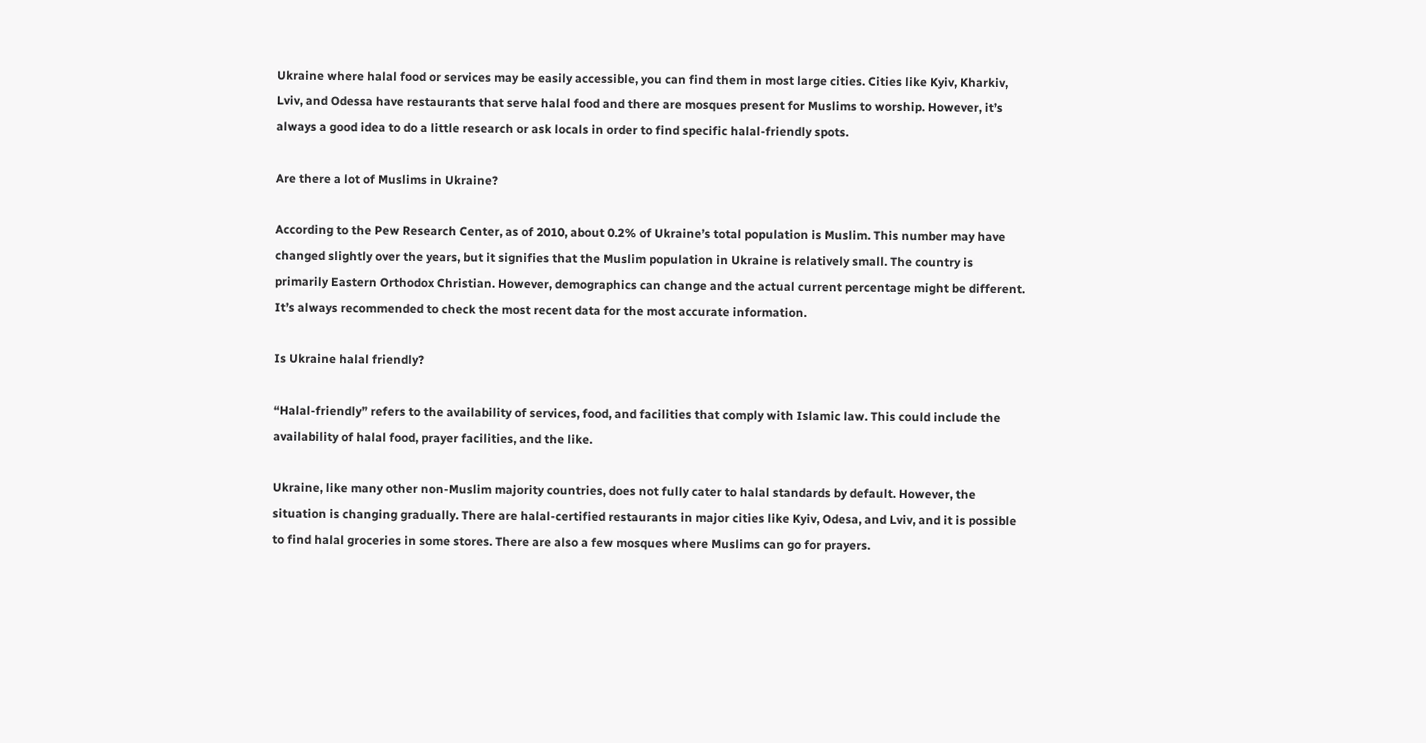Ukraine where halal food or services may be easily accessible, you can find them in most large cities. Cities like Kyiv, Kharkiv, Lviv, and Odessa have restaurants that serve halal food and there are mosques present for Muslims to worship. However, it’s always a good idea to do a little research or ask locals in order to find specific halal-friendly spots.

Are there a lot of Muslims in Ukraine?

According to the Pew Research Center, as of 2010, about 0.2% of Ukraine’s total population is Muslim. This number may have changed slightly over the years, but it signifies that the Muslim population in Ukraine is relatively small. The country is primarily Eastern Orthodox Christian. However, demographics can change and the actual current percentage might be different. It’s always recommended to check the most recent data for the most accurate information.

Is Ukraine halal friendly?

“Halal-friendly” refers to the availability of services, food, and facilities that comply with Islamic law. This could include the availability of halal food, prayer facilities, and the like.

Ukraine, like many other non-Muslim majority countries, does not fully cater to halal standards by default. However, the situation is changing gradually. There are halal-certified restaurants in major cities like Kyiv, Odesa, and Lviv, and it is possible to find halal groceries in some stores. There are also a few mosques where Muslims can go for prayers.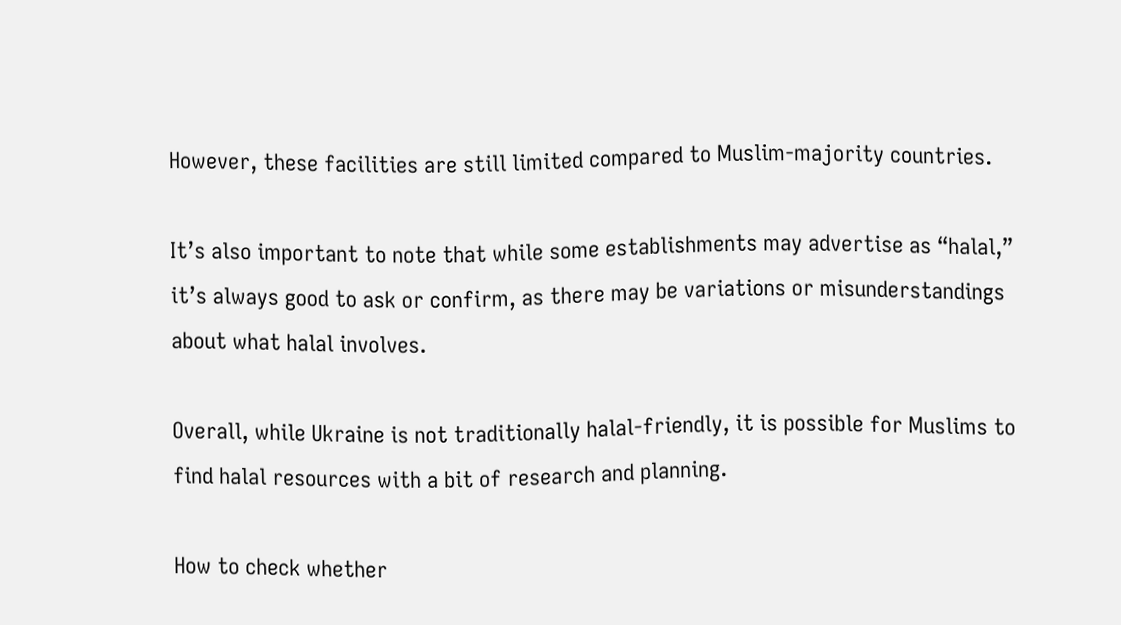However, these facilities are still limited compared to Muslim-majority countries.

It’s also important to note that while some establishments may advertise as “halal,” it’s always good to ask or confirm, as there may be variations or misunderstandings about what halal involves.

Overall, while Ukraine is not traditionally halal-friendly, it is possible for Muslims to find halal resources with a bit of research and planning.

How to check whether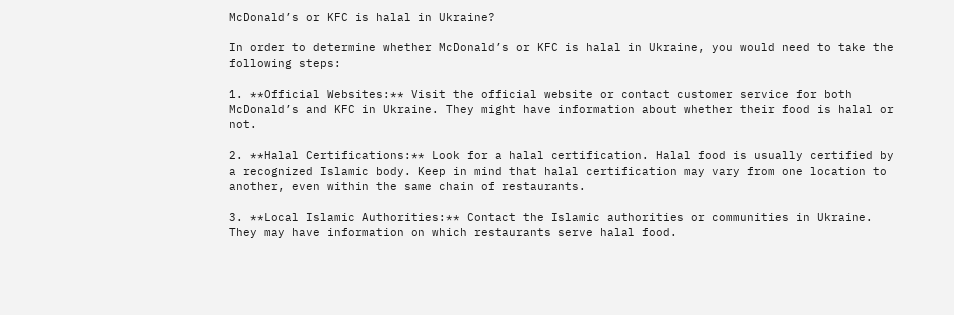McDonald’s or KFC is halal in Ukraine?

In order to determine whether McDonald’s or KFC is halal in Ukraine, you would need to take the following steps:

1. **Official Websites:** Visit the official website or contact customer service for both McDonald’s and KFC in Ukraine. They might have information about whether their food is halal or not.

2. **Halal Certifications:** Look for a halal certification. Halal food is usually certified by a recognized Islamic body. Keep in mind that halal certification may vary from one location to another, even within the same chain of restaurants.

3. **Local Islamic Authorities:** Contact the Islamic authorities or communities in Ukraine. They may have information on which restaurants serve halal food.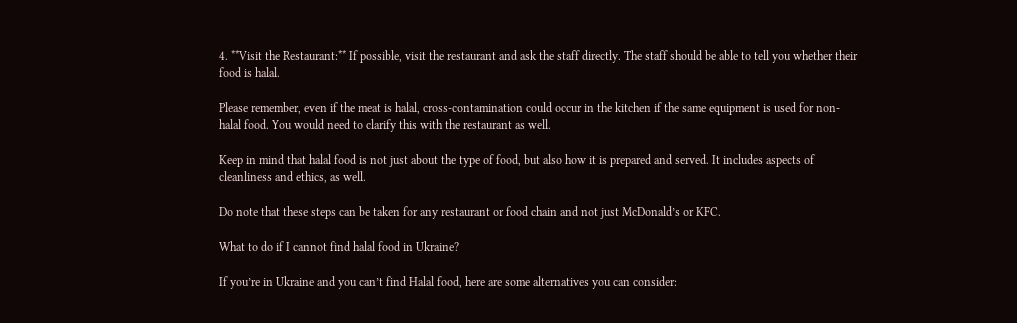4. **Visit the Restaurant:** If possible, visit the restaurant and ask the staff directly. The staff should be able to tell you whether their food is halal.

Please remember, even if the meat is halal, cross-contamination could occur in the kitchen if the same equipment is used for non-halal food. You would need to clarify this with the restaurant as well.

Keep in mind that halal food is not just about the type of food, but also how it is prepared and served. It includes aspects of cleanliness and ethics, as well.

Do note that these steps can be taken for any restaurant or food chain and not just McDonald’s or KFC.

What to do if I cannot find halal food in Ukraine?

If you’re in Ukraine and you can’t find Halal food, here are some alternatives you can consider: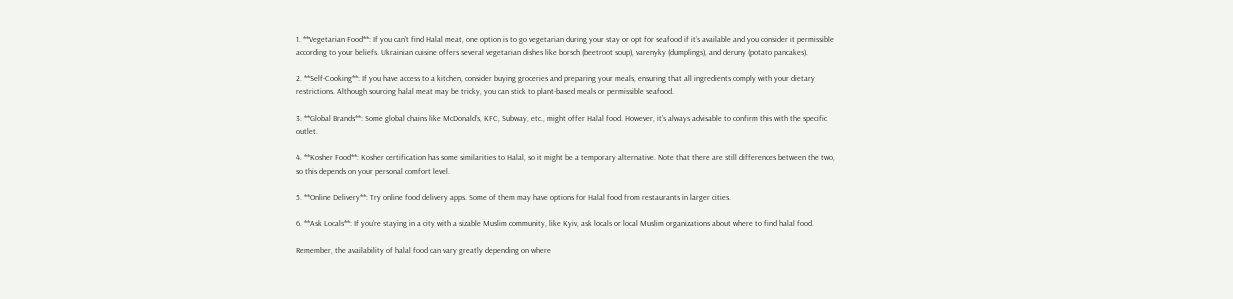1. **Vegetarian Food**: If you can’t find Halal meat, one option is to go vegetarian during your stay or opt for seafood if it’s available and you consider it permissible according to your beliefs. Ukrainian cuisine offers several vegetarian dishes like borsch (beetroot soup), varenyky (dumplings), and deruny (potato pancakes).

2. **Self-Cooking**: If you have access to a kitchen, consider buying groceries and preparing your meals, ensuring that all ingredients comply with your dietary restrictions. Although sourcing halal meat may be tricky, you can stick to plant-based meals or permissible seafood.

3. **Global Brands**: Some global chains like McDonald’s, KFC, Subway, etc., might offer Halal food. However, it’s always advisable to confirm this with the specific outlet.

4. **Kosher Food**: Kosher certification has some similarities to Halal, so it might be a temporary alternative. Note that there are still differences between the two, so this depends on your personal comfort level.

5. **Online Delivery**: Try online food delivery apps. Some of them may have options for Halal food from restaurants in larger cities.

6. **Ask Locals**: If you’re staying in a city with a sizable Muslim community, like Kyiv, ask locals or local Muslim organizations about where to find halal food.

Remember, the availability of halal food can vary greatly depending on where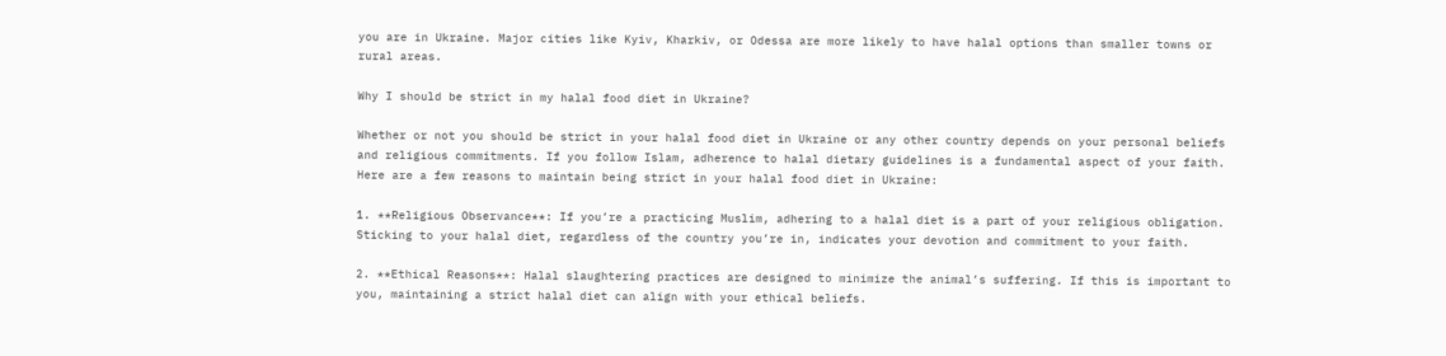you are in Ukraine. Major cities like Kyiv, Kharkiv, or Odessa are more likely to have halal options than smaller towns or rural areas.

Why I should be strict in my halal food diet in Ukraine?

Whether or not you should be strict in your halal food diet in Ukraine or any other country depends on your personal beliefs and religious commitments. If you follow Islam, adherence to halal dietary guidelines is a fundamental aspect of your faith. Here are a few reasons to maintain being strict in your halal food diet in Ukraine:

1. **Religious Observance**: If you’re a practicing Muslim, adhering to a halal diet is a part of your religious obligation. Sticking to your halal diet, regardless of the country you’re in, indicates your devotion and commitment to your faith.

2. **Ethical Reasons**: Halal slaughtering practices are designed to minimize the animal’s suffering. If this is important to you, maintaining a strict halal diet can align with your ethical beliefs.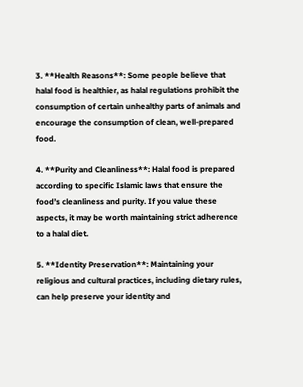3. **Health Reasons**: Some people believe that halal food is healthier, as halal regulations prohibit the consumption of certain unhealthy parts of animals and encourage the consumption of clean, well-prepared food.

4. **Purity and Cleanliness**: Halal food is prepared according to specific Islamic laws that ensure the food’s cleanliness and purity. If you value these aspects, it may be worth maintaining strict adherence to a halal diet.

5. **Identity Preservation**: Maintaining your religious and cultural practices, including dietary rules, can help preserve your identity and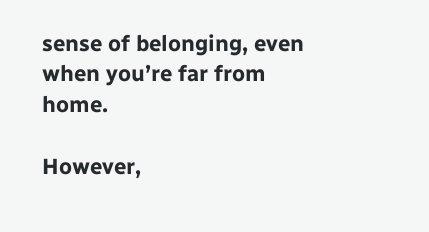sense of belonging, even when you’re far from home.

However,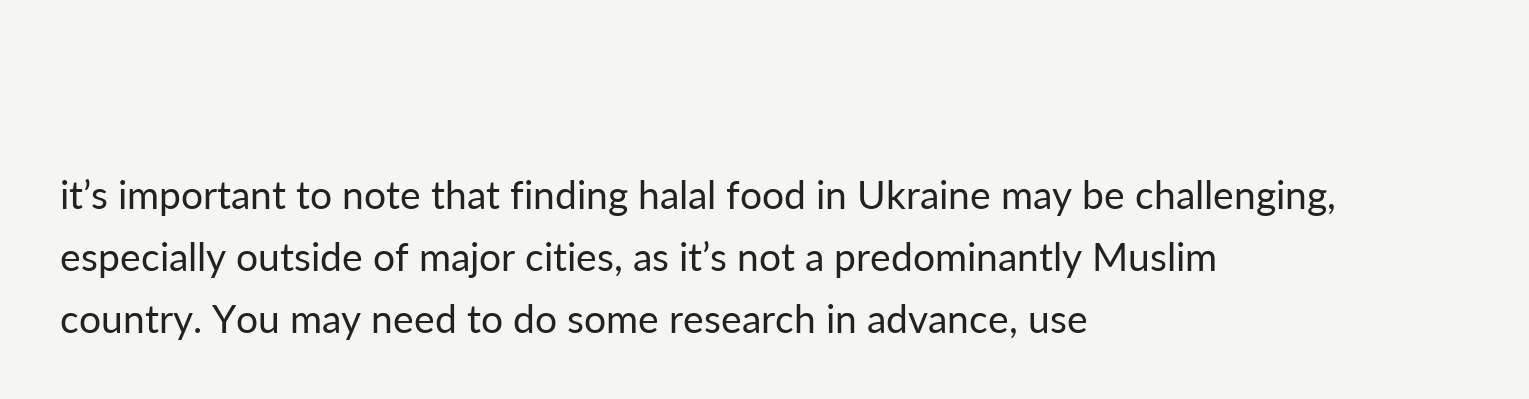it’s important to note that finding halal food in Ukraine may be challenging, especially outside of major cities, as it’s not a predominantly Muslim country. You may need to do some research in advance, use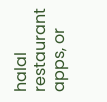halal restaurant apps, or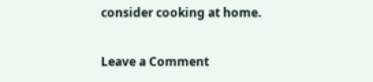consider cooking at home.

Leave a Comment